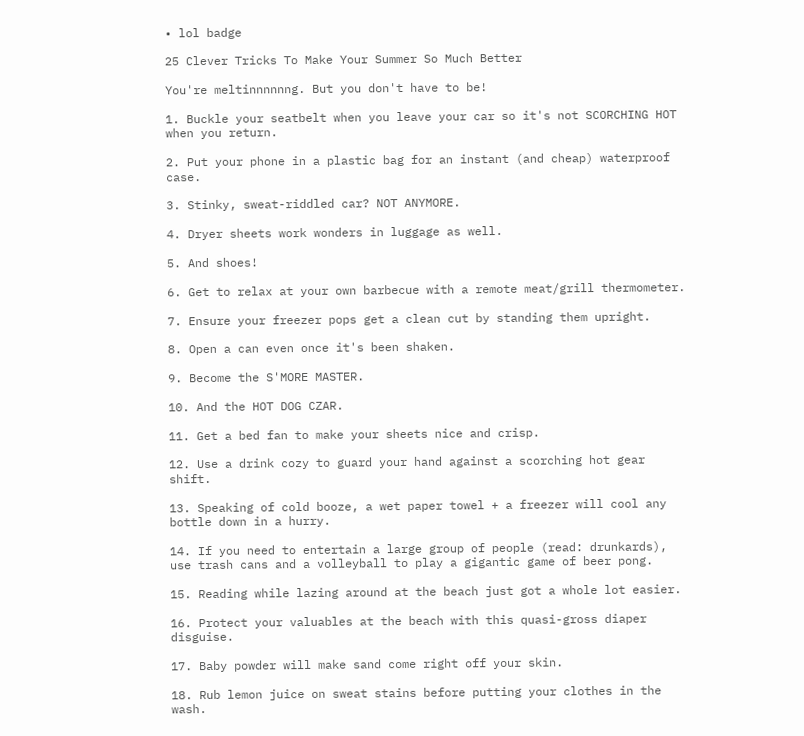• lol badge

25 Clever Tricks To Make Your Summer So Much Better

You're meltinnnnnng. But you don't have to be!

1. Buckle your seatbelt when you leave your car so it's not SCORCHING HOT when you return.

2. Put your phone in a plastic bag for an instant (and cheap) waterproof case.

3. Stinky, sweat-riddled car? NOT ANYMORE.

4. Dryer sheets work wonders in luggage as well.

5. And shoes!

6. Get to relax at your own barbecue with a remote meat/grill thermometer.

7. Ensure your freezer pops get a clean cut by standing them upright.

8. Open a can even once it's been shaken.

9. Become the S'MORE MASTER.

10. And the HOT DOG CZAR.

11. Get a bed fan to make your sheets nice and crisp.

12. Use a drink cozy to guard your hand against a scorching hot gear shift.

13. Speaking of cold booze, a wet paper towel + a freezer will cool any bottle down in a hurry.

14. If you need to entertain a large group of people (read: drunkards), use trash cans and a volleyball to play a gigantic game of beer pong.

15. Reading while lazing around at the beach just got a whole lot easier.

16. Protect your valuables at the beach with this quasi-gross diaper disguise.

17. Baby powder will make sand come right off your skin.

18. Rub lemon juice on sweat stains before putting your clothes in the wash.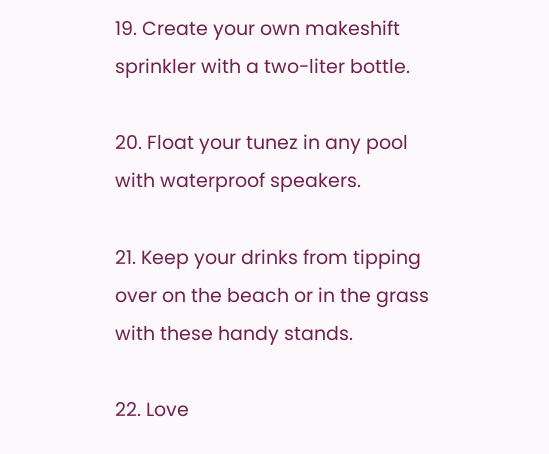19. Create your own makeshift sprinkler with a two-liter bottle.

20. Float your tunez in any pool with waterproof speakers.

21. Keep your drinks from tipping over on the beach or in the grass with these handy stands.

22. Love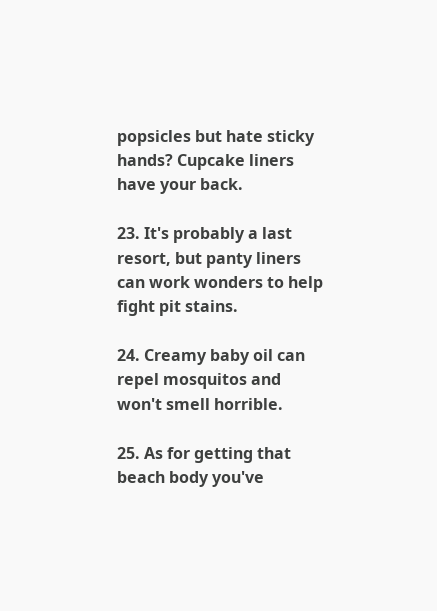popsicles but hate sticky hands? Cupcake liners have your back.

23. It's probably a last resort, but panty liners can work wonders to help fight pit stains.

24. Creamy baby oil can repel mosquitos and won't smell horrible.

25. As for getting that beach body you've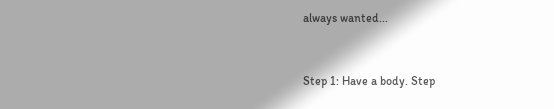always wanted...


Step 1: Have a body. Step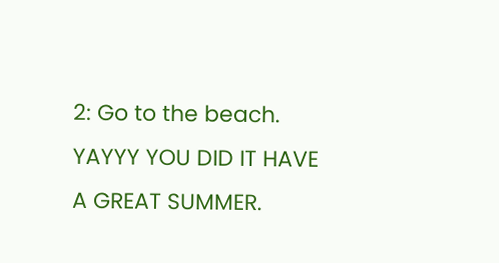2: Go to the beach. YAYYY YOU DID IT HAVE A GREAT SUMMER.